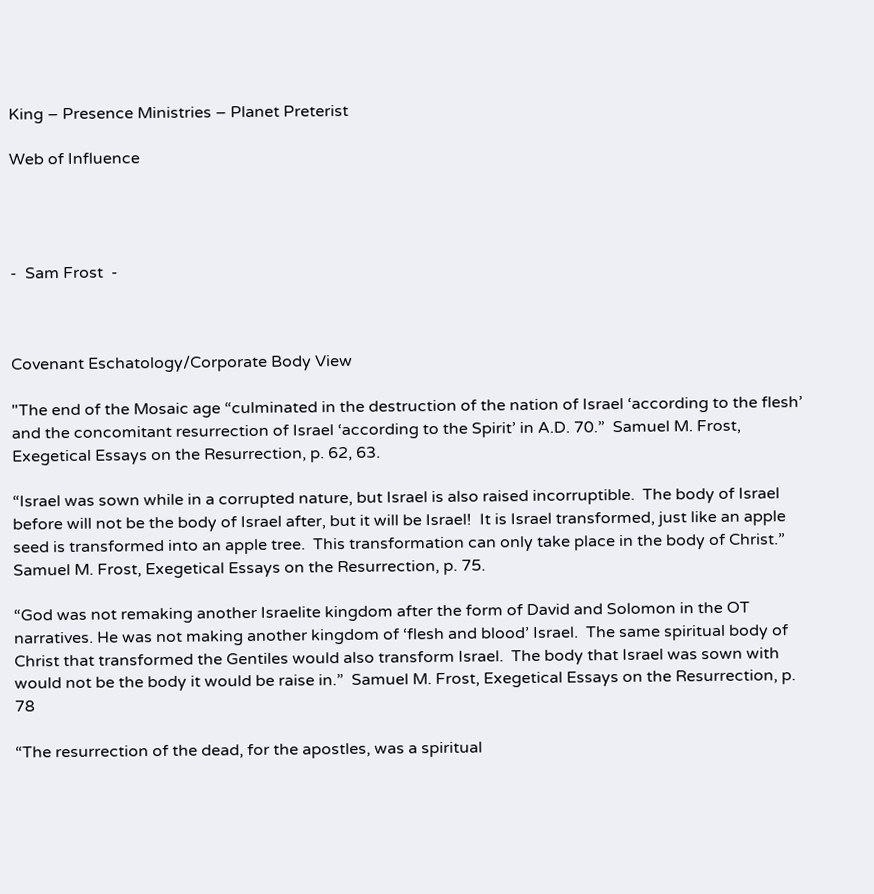King – Presence Ministries – Planet Preterist

Web of Influence




-  Sam Frost  -



Covenant Eschatology/Corporate Body View

"The end of the Mosaic age “culminated in the destruction of the nation of Israel ‘according to the flesh’ and the concomitant resurrection of Israel ‘according to the Spirit’ in A.D. 70.”  Samuel M. Frost, Exegetical Essays on the Resurrection, p. 62, 63.

“Israel was sown while in a corrupted nature, but Israel is also raised incorruptible.  The body of Israel before will not be the body of Israel after, but it will be Israel!  It is Israel transformed, just like an apple seed is transformed into an apple tree.  This transformation can only take place in the body of Christ.”  Samuel M. Frost, Exegetical Essays on the Resurrection, p. 75.

“God was not remaking another Israelite kingdom after the form of David and Solomon in the OT narratives. He was not making another kingdom of ‘flesh and blood’ Israel.  The same spiritual body of Christ that transformed the Gentiles would also transform Israel.  The body that Israel was sown with would not be the body it would be raise in.”  Samuel M. Frost, Exegetical Essays on the Resurrection, p. 78

“The resurrection of the dead, for the apostles, was a spiritual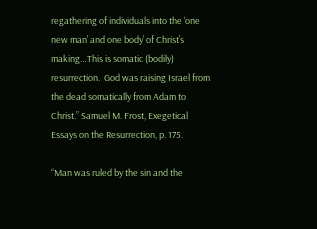regathering of individuals into the ‘one new man’ and one body’ of Christ’s making…This is somatic (bodily) resurrection.  God was raising Israel from the dead somatically from Adam to Christ.” Samuel M. Frost, Exegetical Essays on the Resurrection, p. 175.

“Man was ruled by the sin and the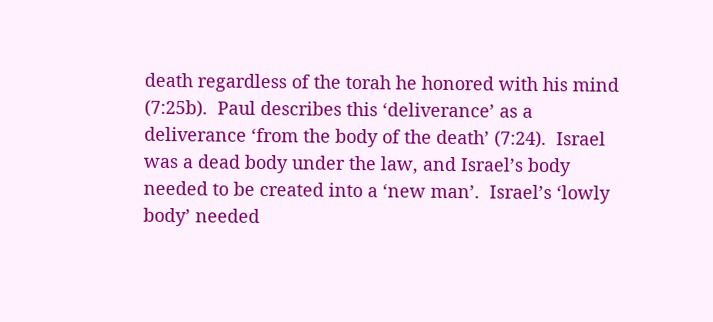death regardless of the torah he honored with his mind (7:25b).  Paul describes this ‘deliverance’ as a deliverance ‘from the body of the death’ (7:24).  Israel was a dead body under the law, and Israel’s body needed to be created into a ‘new man’.  Israel’s ‘lowly body’ needed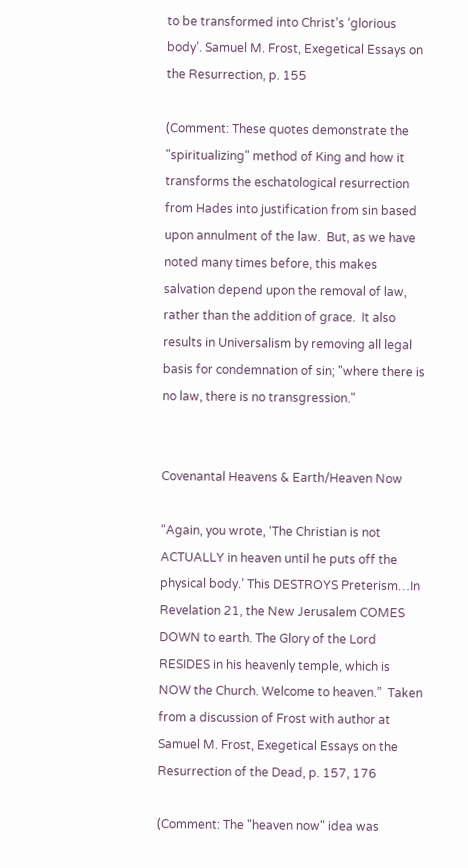to be transformed into Christ’s ‘glorious body’. Samuel M. Frost, Exegetical Essays on the Resurrection, p. 155

(Comment: These quotes demonstrate the "spiritualizing" method of King and how it transforms the eschatological resurrection from Hades into justification from sin based upon annulment of the law.  But, as we have noted many times before, this makes salvation depend upon the removal of law, rather than the addition of grace.  It also results in Universalism by removing all legal basis for condemnation of sin; "where there is no law, there is no transgression."


Covenantal Heavens & Earth/Heaven Now

“Again, you wrote, ‘The Christian is not ACTUALLY in heaven until he puts off the physical body.’ This DESTROYS Preterism…In Revelation 21, the New Jerusalem COMES DOWN to earth. The Glory of the Lord RESIDES in his heavenly temple, which is NOW the Church. Welcome to heaven.”  Taken from a discussion of Frost with author at Samuel M. Frost, Exegetical Essays on the Resurrection of the Dead, p. 157, 176

(Comment: The "heaven now" idea was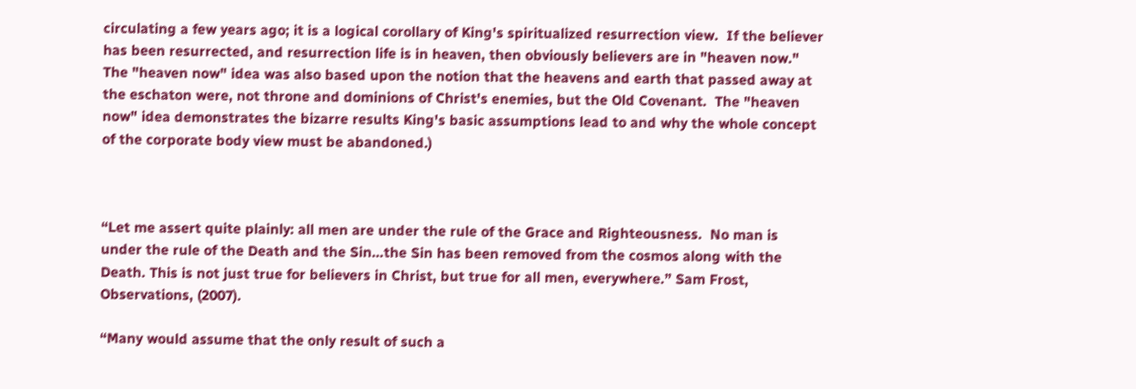circulating a few years ago; it is a logical corollary of King's spiritualized resurrection view.  If the believer has been resurrected, and resurrection life is in heaven, then obviously believers are in "heaven now."  The "heaven now" idea was also based upon the notion that the heavens and earth that passed away at the eschaton were, not throne and dominions of Christ's enemies, but the Old Covenant.  The "heaven now" idea demonstrates the bizarre results King's basic assumptions lead to and why the whole concept of the corporate body view must be abandoned.)



“Let me assert quite plainly: all men are under the rule of the Grace and Righteousness.  No man is under the rule of the Death and the Sin…the Sin has been removed from the cosmos along with the Death. This is not just true for believers in Christ, but true for all men, everywhere.” Sam Frost, Observations, (2007).

“Many would assume that the only result of such a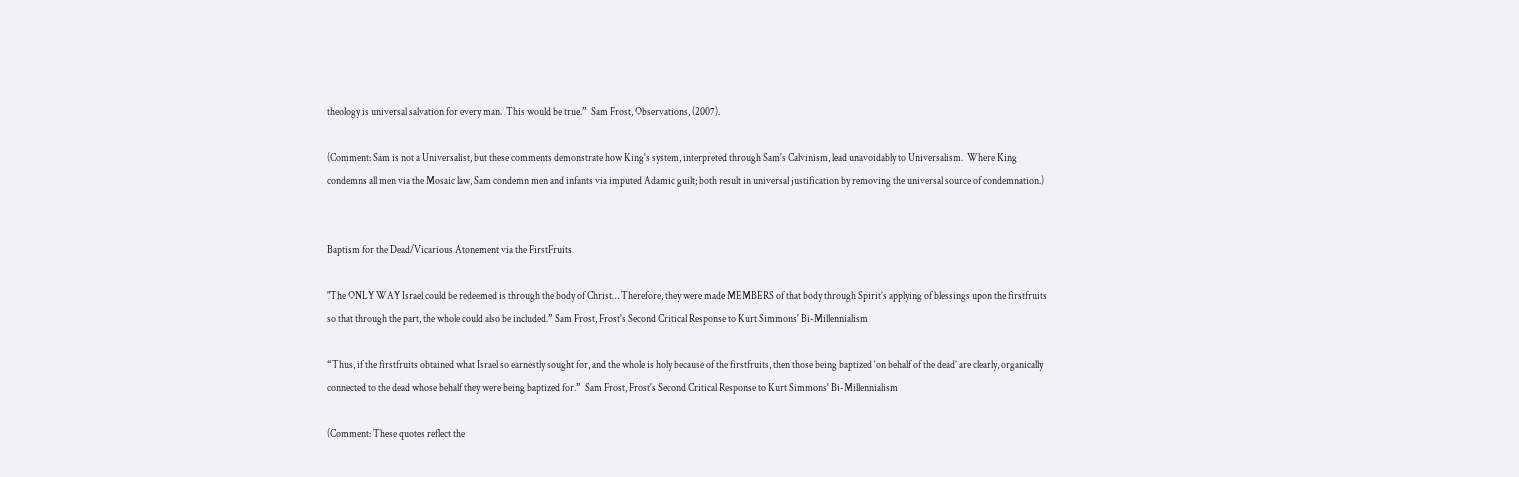theology is universal salvation for every man.  This would be true.”  Sam Frost, Observations, (2007).

(Comment: Sam is not a Universalist, but these comments demonstrate how King's system, interpreted through Sam's Calvinism, lead unavoidably to Universalism.  Where King condemns all men via the Mosaic law, Sam condemn men and infants via imputed Adamic guilt; both result in universal justification by removing the universal source of condemnation.)


Baptism for the Dead/Vicarious Atonement via the FirstFruits

"The ONLY WAY Israel could be redeemed is through the body of Christ… Therefore, they were made MEMBERS of that body through Spirit’s applying of blessings upon the firstfruits so that through the part, the whole could also be included.” Sam Frost, Frost's Second Critical Response to Kurt Simmons' Bi-Millennialism

“Thus, if the firstfruits obtained what Israel so earnestly sought for, and the whole is holy because of the firstfruits, then those being baptized ‘on behalf of the dead’ are clearly, organically connected to the dead whose behalf they were being baptized for.”  Sam Frost, Frost's Second Critical Response to Kurt Simmons' Bi-Millennialism

(Comment: These quotes reflect the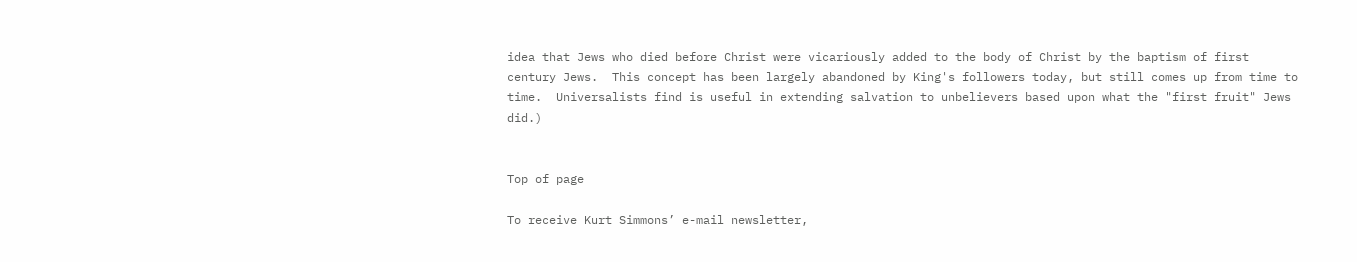idea that Jews who died before Christ were vicariously added to the body of Christ by the baptism of first century Jews.  This concept has been largely abandoned by King's followers today, but still comes up from time to time.  Universalists find is useful in extending salvation to unbelievers based upon what the "first fruit" Jews did.)


Top of page

To receive Kurt Simmons’ e-mail newsletter,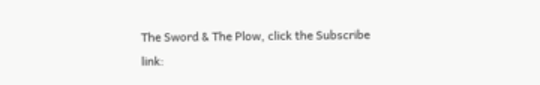The Sword & The Plow, click the Subscribe link: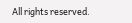All rights reserved.